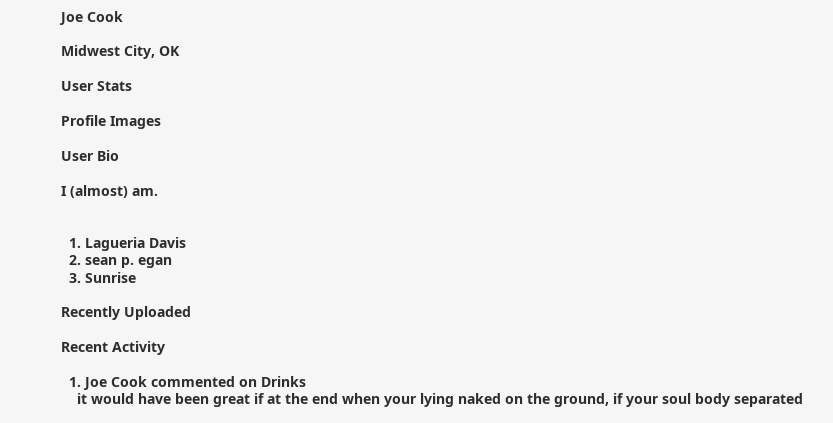Joe Cook

Midwest City, OK

User Stats

Profile Images

User Bio

I (almost) am.


  1. Lagueria Davis
  2. sean p. egan
  3. Sunrise

Recently Uploaded

Recent Activity

  1. Joe Cook commented on Drinks
    it would have been great if at the end when your lying naked on the ground, if your soul body separated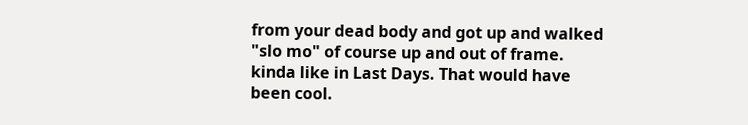from your dead body and got up and walked "slo mo" of course up and out of frame. kinda like in Last Days. That would have been cool.